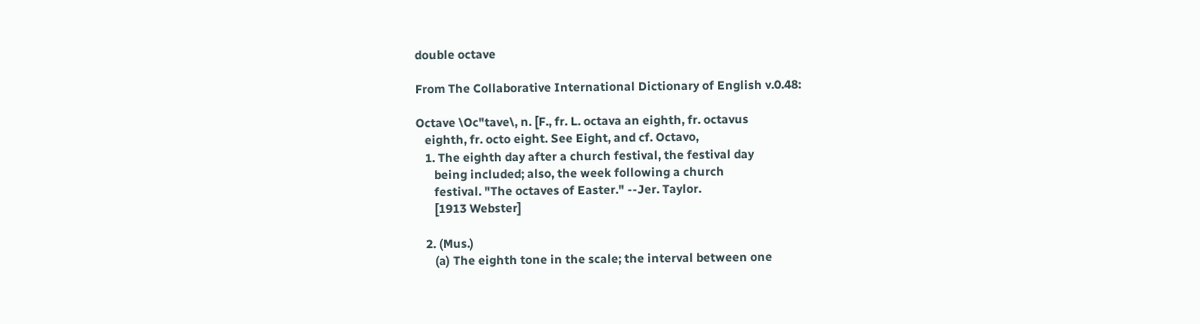double octave

From The Collaborative International Dictionary of English v.0.48:

Octave \Oc"tave\, n. [F., fr. L. octava an eighth, fr. octavus
   eighth, fr. octo eight. See Eight, and cf. Octavo,
   1. The eighth day after a church festival, the festival day
      being included; also, the week following a church
      festival. "The octaves of Easter." --Jer. Taylor.
      [1913 Webster]

   2. (Mus.)
      (a) The eighth tone in the scale; the interval between one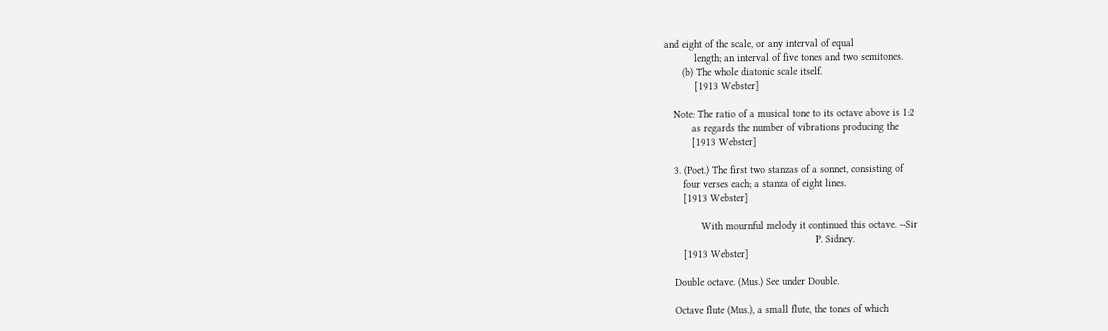and eight of the scale, or any interval of equal
          length; an interval of five tones and two semitones.
      (b) The whole diatonic scale itself.
          [1913 Webster]

   Note: The ratio of a musical tone to its octave above is 1:2
         as regards the number of vibrations producing the
         [1913 Webster]

   3. (Poet.) The first two stanzas of a sonnet, consisting of
      four verses each; a stanza of eight lines.
      [1913 Webster]

            With mournful melody it continued this octave. --Sir
                                                  P. Sidney.
      [1913 Webster]

   Double octave. (Mus.) See under Double.

   Octave flute (Mus.), a small flute, the tones of which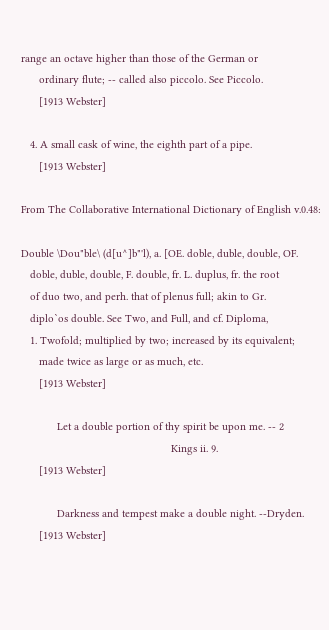range an octave higher than those of the German or
      ordinary flute; -- called also piccolo. See Piccolo.
      [1913 Webster]

   4. A small cask of wine, the eighth part of a pipe.
      [1913 Webster]

From The Collaborative International Dictionary of English v.0.48:

Double \Dou"ble\ (d[u^]b"'l), a. [OE. doble, duble, double, OF.
   doble, duble, double, F. double, fr. L. duplus, fr. the root
   of duo two, and perh. that of plenus full; akin to Gr.
   diplo`os double. See Two, and Full, and cf. Diploma,
   1. Twofold; multiplied by two; increased by its equivalent;
      made twice as large or as much, etc.
      [1913 Webster]

            Let a double portion of thy spirit be upon me. -- 2
                                                  Kings ii. 9.
      [1913 Webster]

            Darkness and tempest make a double night. --Dryden.
      [1913 Webster]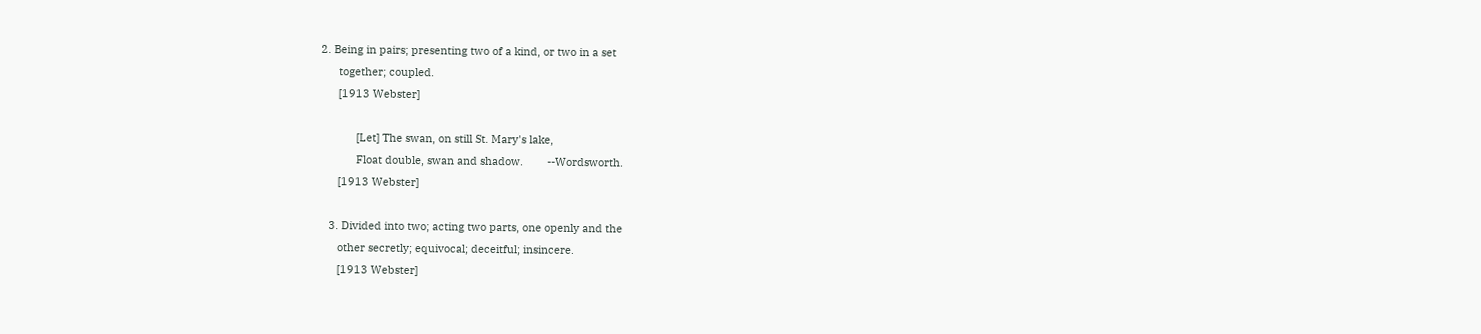2. Being in pairs; presenting two of a kind, or two in a set
      together; coupled.
      [1913 Webster]

            [Let] The swan, on still St. Mary's lake,
            Float double, swan and shadow.        --Wordsworth.
      [1913 Webster]

   3. Divided into two; acting two parts, one openly and the
      other secretly; equivocal; deceitful; insincere.
      [1913 Webster]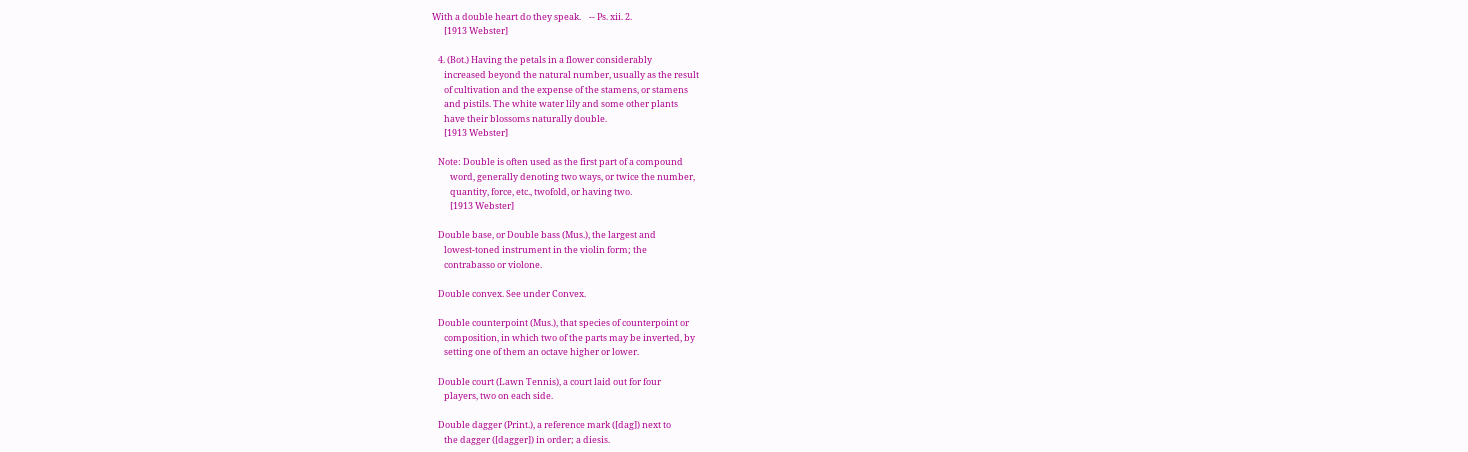With a double heart do they speak.    -- Ps. xii. 2.
      [1913 Webster]

   4. (Bot.) Having the petals in a flower considerably
      increased beyond the natural number, usually as the result
      of cultivation and the expense of the stamens, or stamens
      and pistils. The white water lily and some other plants
      have their blossoms naturally double.
      [1913 Webster]

   Note: Double is often used as the first part of a compound
         word, generally denoting two ways, or twice the number,
         quantity, force, etc., twofold, or having two.
         [1913 Webster]

   Double base, or Double bass (Mus.), the largest and
      lowest-toned instrument in the violin form; the
      contrabasso or violone.

   Double convex. See under Convex.

   Double counterpoint (Mus.), that species of counterpoint or
      composition, in which two of the parts may be inverted, by
      setting one of them an octave higher or lower.

   Double court (Lawn Tennis), a court laid out for four
      players, two on each side.

   Double dagger (Print.), a reference mark ([dag]) next to
      the dagger ([dagger]) in order; a diesis.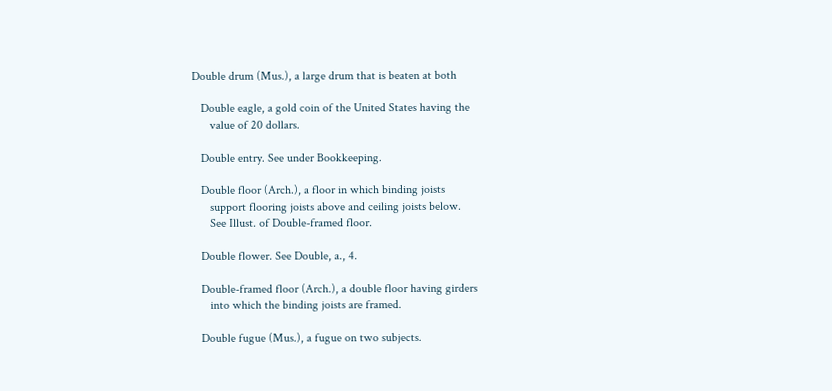Double drum (Mus.), a large drum that is beaten at both

   Double eagle, a gold coin of the United States having the
      value of 20 dollars.

   Double entry. See under Bookkeeping.

   Double floor (Arch.), a floor in which binding joists
      support flooring joists above and ceiling joists below.
      See Illust. of Double-framed floor.

   Double flower. See Double, a., 4.

   Double-framed floor (Arch.), a double floor having girders
      into which the binding joists are framed.

   Double fugue (Mus.), a fugue on two subjects.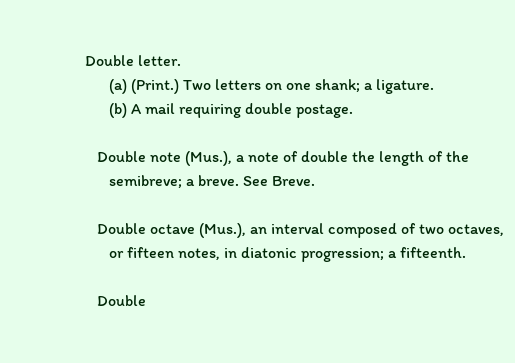Double letter.
      (a) (Print.) Two letters on one shank; a ligature.
      (b) A mail requiring double postage.

   Double note (Mus.), a note of double the length of the
      semibreve; a breve. See Breve.

   Double octave (Mus.), an interval composed of two octaves,
      or fifteen notes, in diatonic progression; a fifteenth.

   Double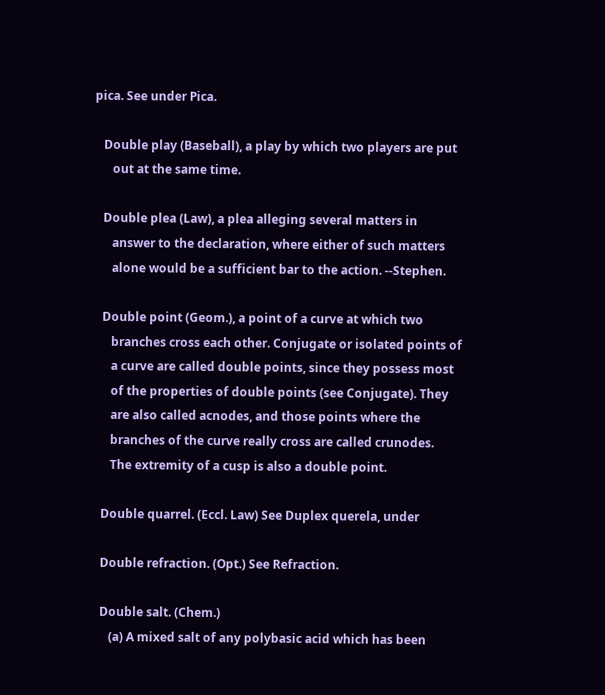pica. See under Pica.

   Double play (Baseball), a play by which two players are put
      out at the same time.

   Double plea (Law), a plea alleging several matters in
      answer to the declaration, where either of such matters
      alone would be a sufficient bar to the action. --Stephen.

   Double point (Geom.), a point of a curve at which two
      branches cross each other. Conjugate or isolated points of
      a curve are called double points, since they possess most
      of the properties of double points (see Conjugate). They
      are also called acnodes, and those points where the
      branches of the curve really cross are called crunodes.
      The extremity of a cusp is also a double point.

   Double quarrel. (Eccl. Law) See Duplex querela, under

   Double refraction. (Opt.) See Refraction.

   Double salt. (Chem.)
      (a) A mixed salt of any polybasic acid which has been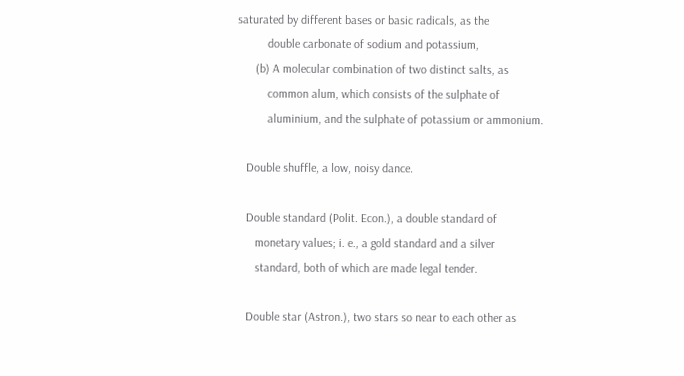saturated by different bases or basic radicals, as the
          double carbonate of sodium and potassium,
      (b) A molecular combination of two distinct salts, as
          common alum, which consists of the sulphate of
          aluminium, and the sulphate of potassium or ammonium.

   Double shuffle, a low, noisy dance.

   Double standard (Polit. Econ.), a double standard of
      monetary values; i. e., a gold standard and a silver
      standard, both of which are made legal tender.

   Double star (Astron.), two stars so near to each other as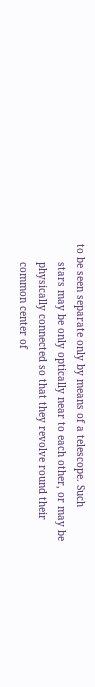to be seen separate only by means of a telescope. Such
      stars may be only optically near to each other, or may be
      physically connected so that they revolve round their
      common center of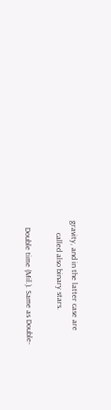gravity, and in the latter case are
      called also binary stars.

   Double time (Mil.). Same as Double-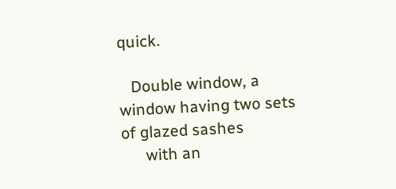quick.

   Double window, a window having two sets of glazed sashes
      with an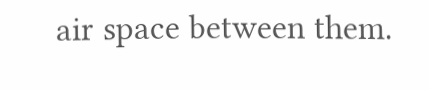air space between them.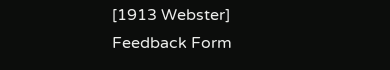[1913 Webster]
Feedback Form